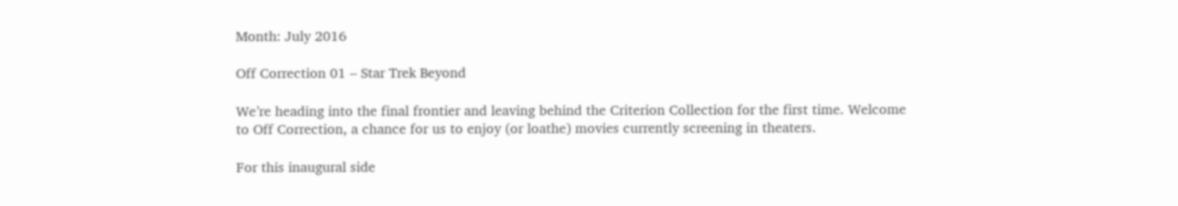Month: July 2016

Off Correction 01 – Star Trek Beyond

We’re heading into the final frontier and leaving behind the Criterion Collection for the first time. Welcome to Off Correction, a chance for us to enjoy (or loathe) movies currently screening in theaters.

For this inaugural side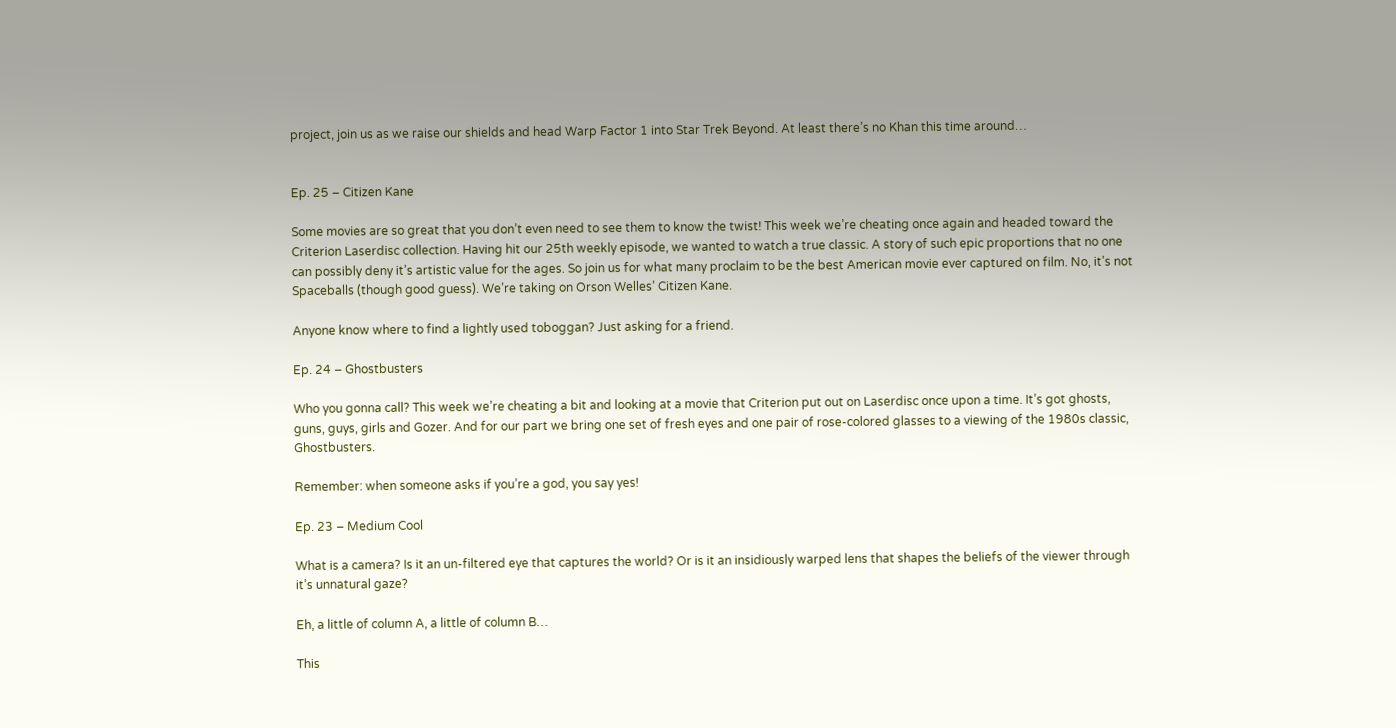project, join us as we raise our shields and head Warp Factor 1 into Star Trek Beyond. At least there’s no Khan this time around…


Ep. 25 – Citizen Kane

Some movies are so great that you don’t even need to see them to know the twist! This week we’re cheating once again and headed toward the Criterion Laserdisc collection. Having hit our 25th weekly episode, we wanted to watch a true classic. A story of such epic proportions that no one can possibly deny it’s artistic value for the ages. So join us for what many proclaim to be the best American movie ever captured on film. No, it’s not Spaceballs (though good guess). We’re taking on Orson Welles’ Citizen Kane.

Anyone know where to find a lightly used toboggan? Just asking for a friend.

Ep. 24 – Ghostbusters

Who you gonna call? This week we’re cheating a bit and looking at a movie that Criterion put out on Laserdisc once upon a time. It’s got ghosts, guns, guys, girls and Gozer. And for our part we bring one set of fresh eyes and one pair of rose-colored glasses to a viewing of the 1980s classic, Ghostbusters.

Remember: when someone asks if you’re a god, you say yes!

Ep. 23 – Medium Cool

What is a camera? Is it an un-filtered eye that captures the world? Or is it an insidiously warped lens that shapes the beliefs of the viewer through it’s unnatural gaze?

Eh, a little of column A, a little of column B…

This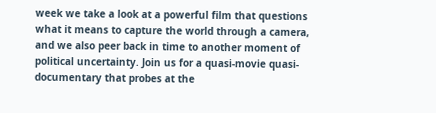week we take a look at a powerful film that questions what it means to capture the world through a camera, and we also peer back in time to another moment of political uncertainty. Join us for a quasi-movie quasi-documentary that probes at the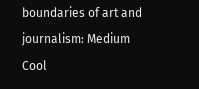boundaries of art and journalism: Medium Cool